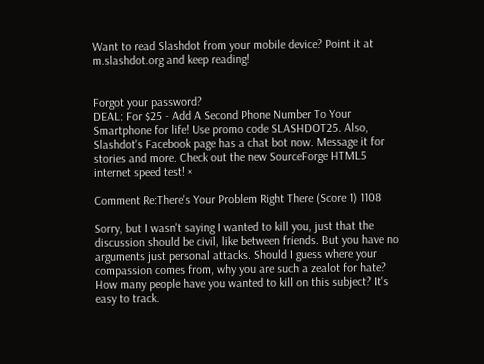Want to read Slashdot from your mobile device? Point it at m.slashdot.org and keep reading!


Forgot your password?
DEAL: For $25 - Add A Second Phone Number To Your Smartphone for life! Use promo code SLASHDOT25. Also, Slashdot's Facebook page has a chat bot now. Message it for stories and more. Check out the new SourceForge HTML5 internet speed test! ×

Comment Re:There's Your Problem Right There (Score 1) 1108

Sorry, but I wasn't saying I wanted to kill you, just that the discussion should be civil, like between friends. But you have no arguments just personal attacks. Should I guess where your compassion comes from, why you are such a zealot for hate? How many people have you wanted to kill on this subject? It's easy to track.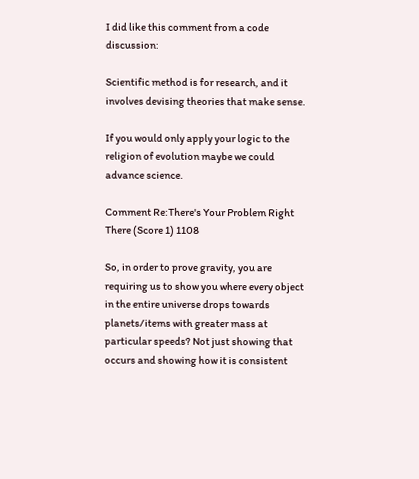I did like this comment from a code discussion:

Scientific method is for research, and it involves devising theories that make sense.

If you would only apply your logic to the religion of evolution maybe we could advance science.

Comment Re:There's Your Problem Right There (Score 1) 1108

So, in order to prove gravity, you are requiring us to show you where every object in the entire universe drops towards planets/items with greater mass at particular speeds? Not just showing that occurs and showing how it is consistent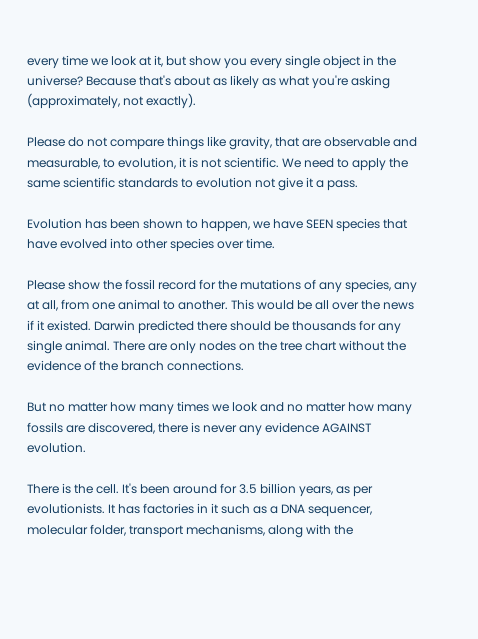every time we look at it, but show you every single object in the universe? Because that's about as likely as what you're asking (approximately, not exactly).

Please do not compare things like gravity, that are observable and measurable, to evolution, it is not scientific. We need to apply the same scientific standards to evolution not give it a pass.

Evolution has been shown to happen, we have SEEN species that have evolved into other species over time.

Please show the fossil record for the mutations of any species, any at all, from one animal to another. This would be all over the news if it existed. Darwin predicted there should be thousands for any single animal. There are only nodes on the tree chart without the evidence of the branch connections.

But no matter how many times we look and no matter how many fossils are discovered, there is never any evidence AGAINST evolution.

There is the cell. It's been around for 3.5 billion years, as per evolutionists. It has factories in it such as a DNA sequencer, molecular folder, transport mechanisms, along with the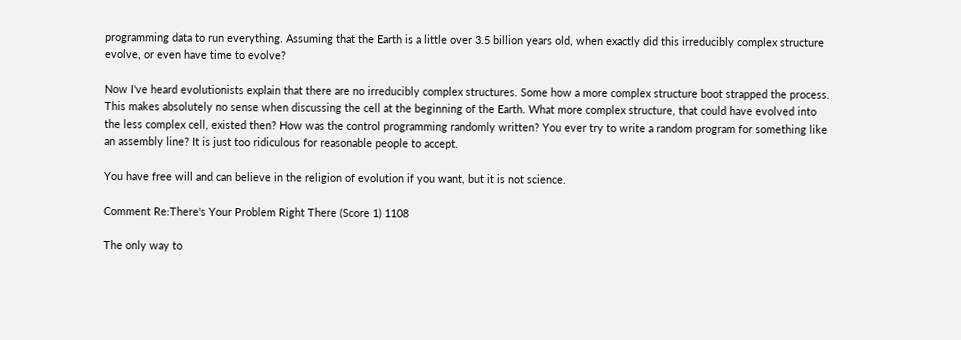programming data to run everything. Assuming that the Earth is a little over 3.5 billion years old, when exactly did this irreducibly complex structure evolve, or even have time to evolve?

Now I've heard evolutionists explain that there are no irreducibly complex structures. Some how a more complex structure boot strapped the process. This makes absolutely no sense when discussing the cell at the beginning of the Earth. What more complex structure, that could have evolved into the less complex cell, existed then? How was the control programming randomly written? You ever try to write a random program for something like an assembly line? It is just too ridiculous for reasonable people to accept.

You have free will and can believe in the religion of evolution if you want, but it is not science.

Comment Re:There's Your Problem Right There (Score 1) 1108

The only way to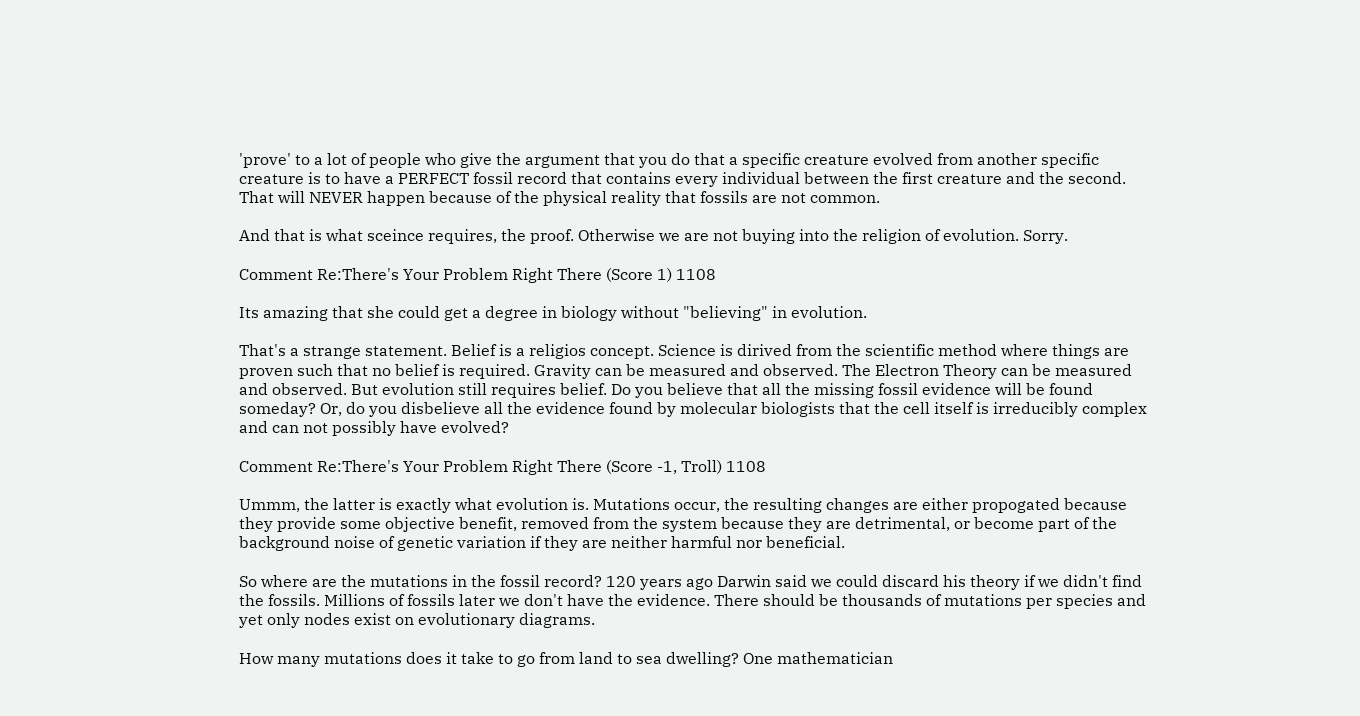'prove' to a lot of people who give the argument that you do that a specific creature evolved from another specific creature is to have a PERFECT fossil record that contains every individual between the first creature and the second. That will NEVER happen because of the physical reality that fossils are not common.

And that is what sceince requires, the proof. Otherwise we are not buying into the religion of evolution. Sorry.

Comment Re:There's Your Problem Right There (Score 1) 1108

Its amazing that she could get a degree in biology without "believing" in evolution.

That's a strange statement. Belief is a religios concept. Science is dirived from the scientific method where things are proven such that no belief is required. Gravity can be measured and observed. The Electron Theory can be measured and observed. But evolution still requires belief. Do you believe that all the missing fossil evidence will be found someday? Or, do you disbelieve all the evidence found by molecular biologists that the cell itself is irreducibly complex and can not possibly have evolved?

Comment Re:There's Your Problem Right There (Score -1, Troll) 1108

Ummm, the latter is exactly what evolution is. Mutations occur, the resulting changes are either propogated because they provide some objective benefit, removed from the system because they are detrimental, or become part of the background noise of genetic variation if they are neither harmful nor beneficial.

So where are the mutations in the fossil record? 120 years ago Darwin said we could discard his theory if we didn't find the fossils. Millions of fossils later we don't have the evidence. There should be thousands of mutations per species and yet only nodes exist on evolutionary diagrams.

How many mutations does it take to go from land to sea dwelling? One mathematician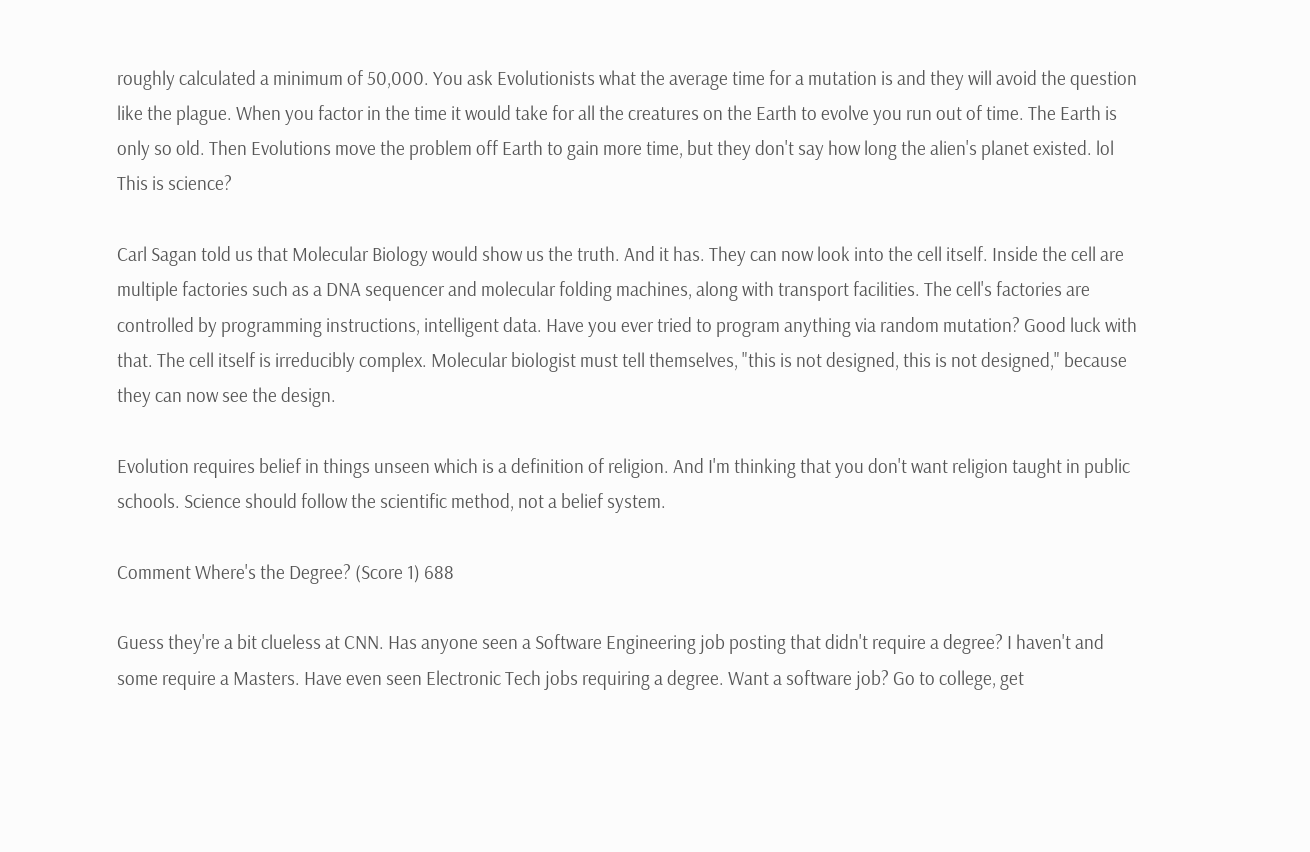roughly calculated a minimum of 50,000. You ask Evolutionists what the average time for a mutation is and they will avoid the question like the plague. When you factor in the time it would take for all the creatures on the Earth to evolve you run out of time. The Earth is only so old. Then Evolutions move the problem off Earth to gain more time, but they don't say how long the alien's planet existed. lol This is science?

Carl Sagan told us that Molecular Biology would show us the truth. And it has. They can now look into the cell itself. Inside the cell are multiple factories such as a DNA sequencer and molecular folding machines, along with transport facilities. The cell's factories are controlled by programming instructions, intelligent data. Have you ever tried to program anything via random mutation? Good luck with that. The cell itself is irreducibly complex. Molecular biologist must tell themselves, "this is not designed, this is not designed," because they can now see the design.

Evolution requires belief in things unseen which is a definition of religion. And I'm thinking that you don't want religion taught in public schools. Science should follow the scientific method, not a belief system.

Comment Where's the Degree? (Score 1) 688

Guess they're a bit clueless at CNN. Has anyone seen a Software Engineering job posting that didn't require a degree? I haven't and some require a Masters. Have even seen Electronic Tech jobs requiring a degree. Want a software job? Go to college, get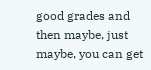good grades and then maybe, just maybe, you can get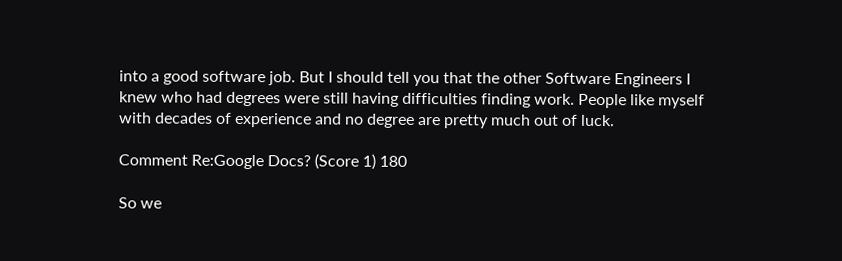into a good software job. But I should tell you that the other Software Engineers I knew who had degrees were still having difficulties finding work. People like myself with decades of experience and no degree are pretty much out of luck.

Comment Re:Google Docs? (Score 1) 180

So we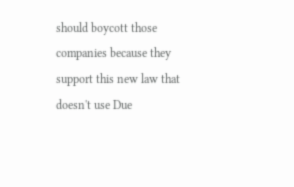should boycott those companies because they support this new law that doesn't use Due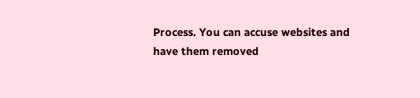Process. You can accuse websites and have them removed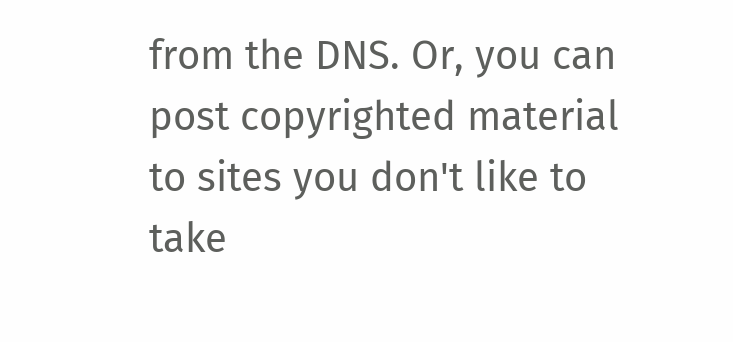from the DNS. Or, you can post copyrighted material to sites you don't like to take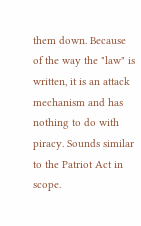them down. Because of the way the "law" is written, it is an attack mechanism and has nothing to do with piracy. Sounds similar to the Patriot Act in scope.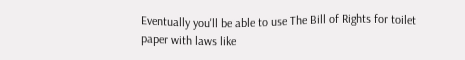Eventually you'll be able to use The Bill of Rights for toilet paper with laws like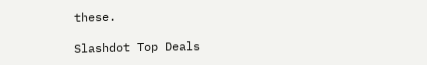these.

Slashdot Top Deals